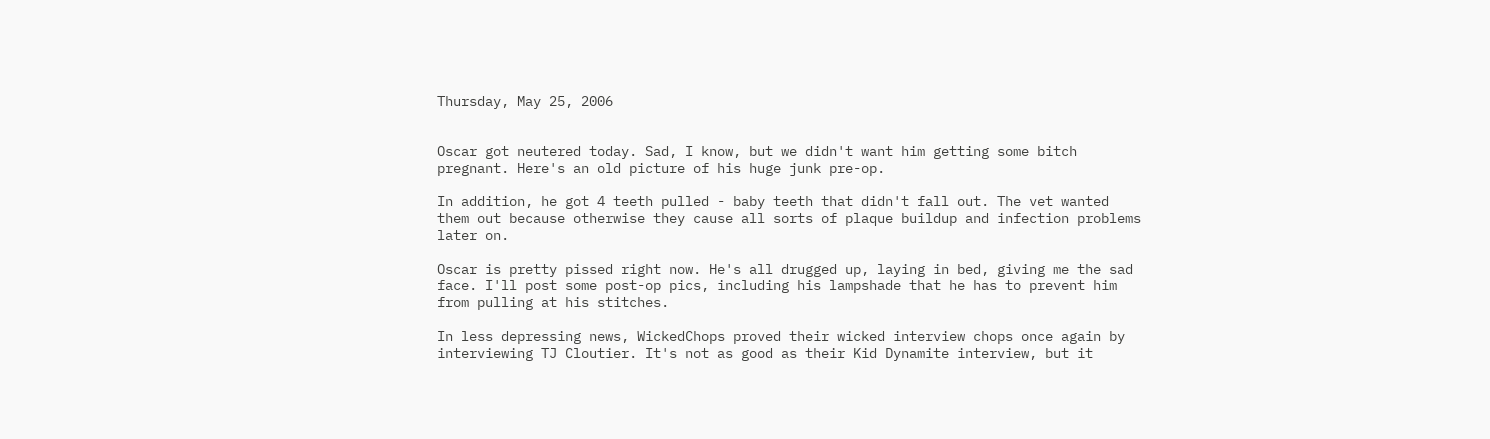Thursday, May 25, 2006


Oscar got neutered today. Sad, I know, but we didn't want him getting some bitch pregnant. Here's an old picture of his huge junk pre-op.

In addition, he got 4 teeth pulled - baby teeth that didn't fall out. The vet wanted them out because otherwise they cause all sorts of plaque buildup and infection problems later on.

Oscar is pretty pissed right now. He's all drugged up, laying in bed, giving me the sad face. I'll post some post-op pics, including his lampshade that he has to prevent him from pulling at his stitches.

In less depressing news, WickedChops proved their wicked interview chops once again by interviewing TJ Cloutier. It's not as good as their Kid Dynamite interview, but it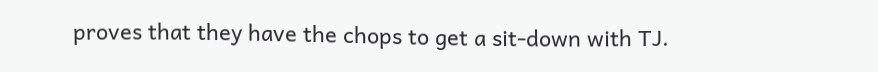proves that they have the chops to get a sit-down with TJ.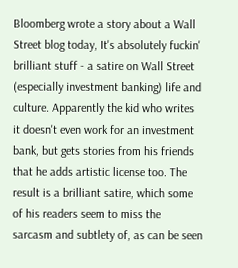Bloomberg wrote a story about a Wall Street blog today, It's absolutely fuckin' brilliant stuff - a satire on Wall Street (especially investment banking) life and culture. Apparently the kid who writes it doesn't even work for an investment bank, but gets stories from his friends that he adds artistic license too. The result is a brilliant satire, which some of his readers seem to miss the sarcasm and subtlety of, as can be seen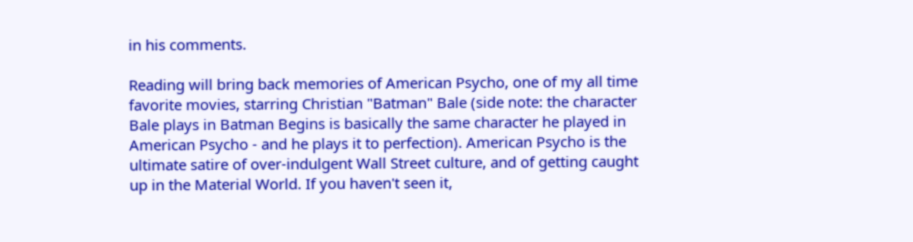in his comments.

Reading will bring back memories of American Psycho, one of my all time favorite movies, starring Christian "Batman" Bale (side note: the character Bale plays in Batman Begins is basically the same character he played in American Psycho - and he plays it to perfection). American Psycho is the ultimate satire of over-indulgent Wall Street culture, and of getting caught up in the Material World. If you haven't seen it,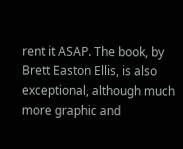rent it ASAP. The book, by Brett Easton Ellis, is also exceptional, although much more graphic and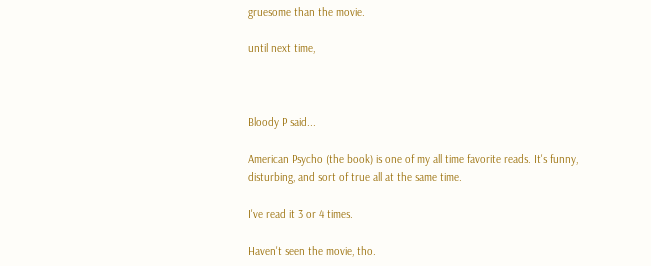gruesome than the movie.

until next time,



Bloody P said...

American Psycho (the book) is one of my all time favorite reads. It's funny, disturbing, and sort of true all at the same time.

I've read it 3 or 4 times.

Haven't seen the movie, tho.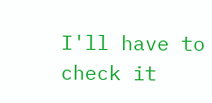I'll have to check it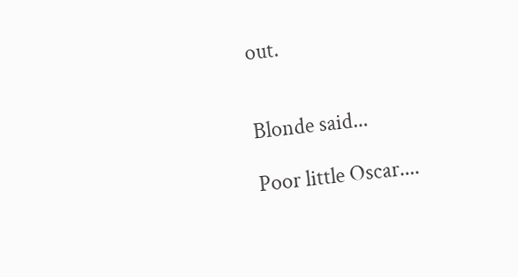out.


Blonde said...

Poor little Oscar....